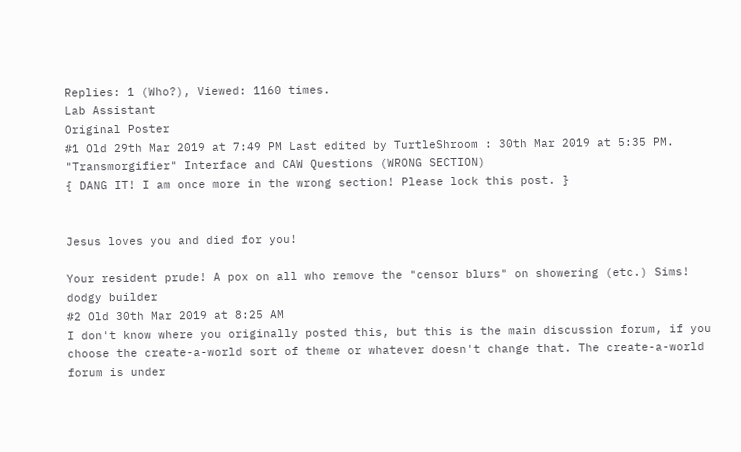Replies: 1 (Who?), Viewed: 1160 times.
Lab Assistant
Original Poster
#1 Old 29th Mar 2019 at 7:49 PM Last edited by TurtleShroom : 30th Mar 2019 at 5:35 PM.
"Transmorgifier" Interface and CAW Questions (WRONG SECTION)
{ DANG IT! I am once more in the wrong section! Please lock this post. }


Jesus loves you and died for you!

Your resident prude! A pox on all who remove the "censor blurs" on showering (etc.) Sims!
dodgy builder
#2 Old 30th Mar 2019 at 8:25 AM
I don't know where you originally posted this, but this is the main discussion forum, if you choose the create-a-world sort of theme or whatever doesn't change that. The create-a-world forum is under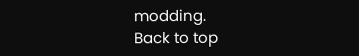modding.
Back to top